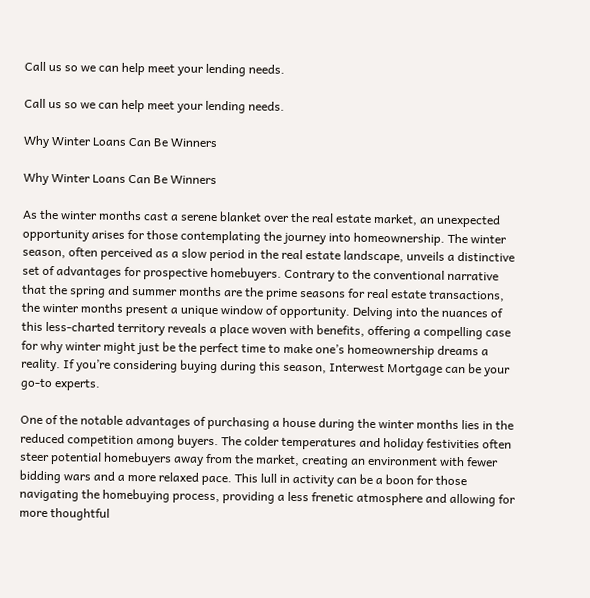Call us so we can help meet your lending needs.

Call us so we can help meet your lending needs.

Why Winter Loans Can Be Winners

Why Winter Loans Can Be Winners

As the winter months cast a serene blanket over the real estate market, an unexpected opportunity arises for those contemplating the journey into homeownership. The winter season, often perceived as a slow period in the real estate landscape, unveils a distinctive set of advantages for prospective homebuyers. Contrary to the conventional narrative that the spring and summer months are the prime seasons for real estate transactions, the winter months present a unique window of opportunity. Delving into the nuances of this less-charted territory reveals a place woven with benefits, offering a compelling case for why winter might just be the perfect time to make one’s homeownership dreams a reality. If you’re considering buying during this season, Interwest Mortgage can be your go-to experts.

One of the notable advantages of purchasing a house during the winter months lies in the reduced competition among buyers. The colder temperatures and holiday festivities often steer potential homebuyers away from the market, creating an environment with fewer bidding wars and a more relaxed pace. This lull in activity can be a boon for those navigating the homebuying process, providing a less frenetic atmosphere and allowing for more thoughtful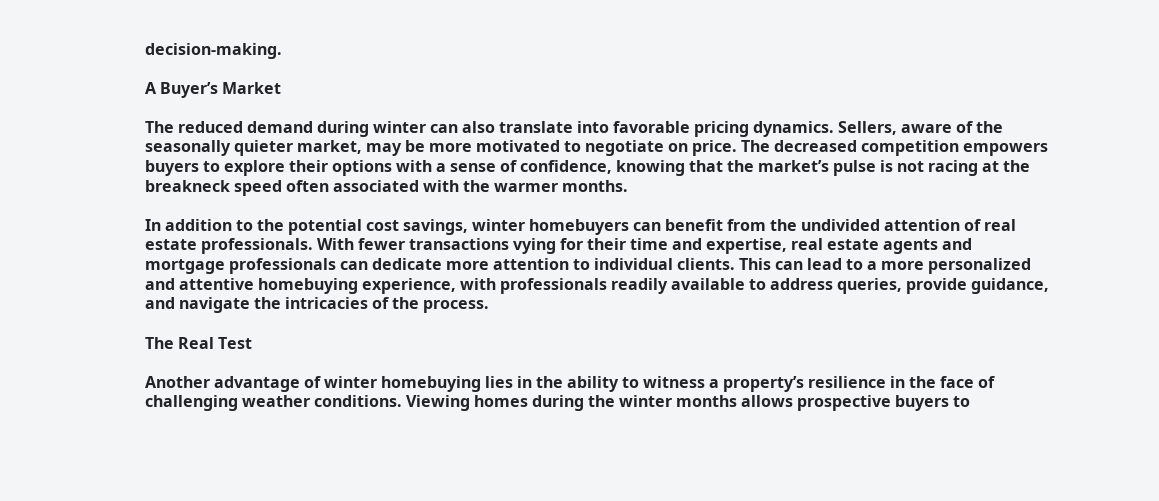decision-making.

A Buyer’s Market

The reduced demand during winter can also translate into favorable pricing dynamics. Sellers, aware of the seasonally quieter market, may be more motivated to negotiate on price. The decreased competition empowers buyers to explore their options with a sense of confidence, knowing that the market’s pulse is not racing at the breakneck speed often associated with the warmer months.

In addition to the potential cost savings, winter homebuyers can benefit from the undivided attention of real estate professionals. With fewer transactions vying for their time and expertise, real estate agents and mortgage professionals can dedicate more attention to individual clients. This can lead to a more personalized and attentive homebuying experience, with professionals readily available to address queries, provide guidance, and navigate the intricacies of the process.

The Real Test

Another advantage of winter homebuying lies in the ability to witness a property’s resilience in the face of challenging weather conditions. Viewing homes during the winter months allows prospective buyers to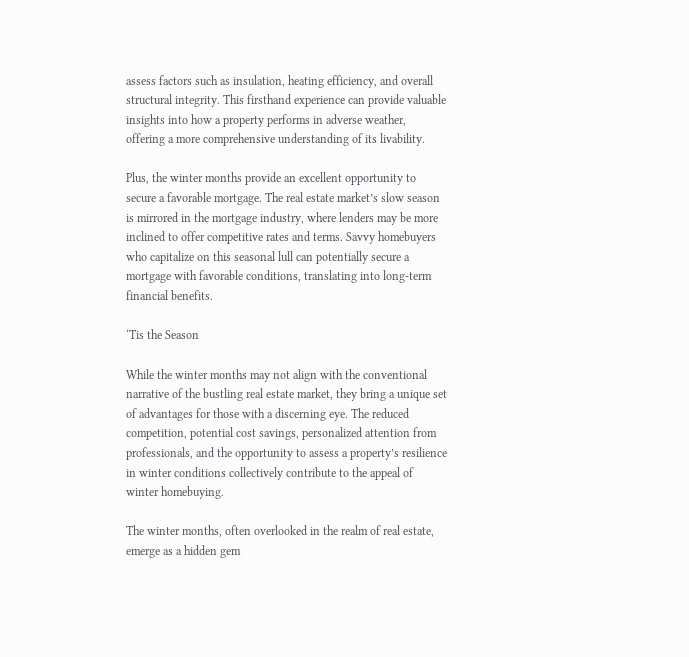assess factors such as insulation, heating efficiency, and overall structural integrity. This firsthand experience can provide valuable insights into how a property performs in adverse weather, offering a more comprehensive understanding of its livability.

Plus, the winter months provide an excellent opportunity to secure a favorable mortgage. The real estate market’s slow season is mirrored in the mortgage industry, where lenders may be more inclined to offer competitive rates and terms. Savvy homebuyers who capitalize on this seasonal lull can potentially secure a mortgage with favorable conditions, translating into long-term financial benefits.

‘Tis the Season

While the winter months may not align with the conventional narrative of the bustling real estate market, they bring a unique set of advantages for those with a discerning eye. The reduced competition, potential cost savings, personalized attention from professionals, and the opportunity to assess a property’s resilience in winter conditions collectively contribute to the appeal of winter homebuying.

The winter months, often overlooked in the realm of real estate, emerge as a hidden gem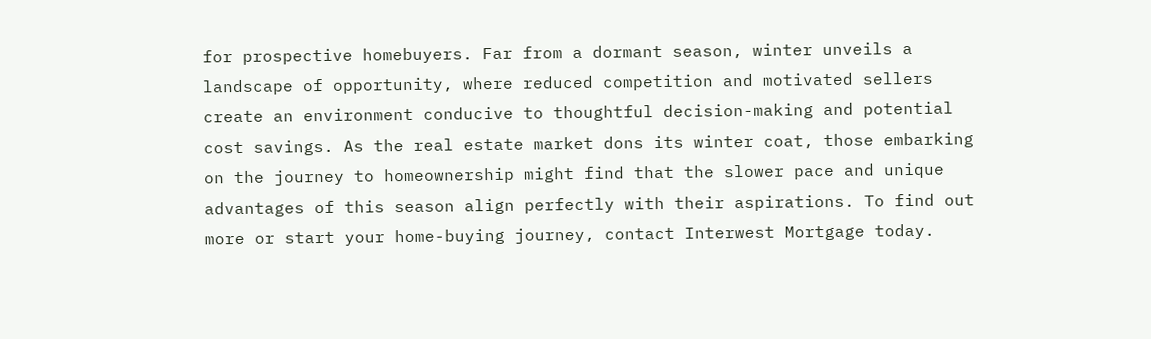for prospective homebuyers. Far from a dormant season, winter unveils a landscape of opportunity, where reduced competition and motivated sellers create an environment conducive to thoughtful decision-making and potential cost savings. As the real estate market dons its winter coat, those embarking on the journey to homeownership might find that the slower pace and unique advantages of this season align perfectly with their aspirations. To find out more or start your home-buying journey, contact Interwest Mortgage today.